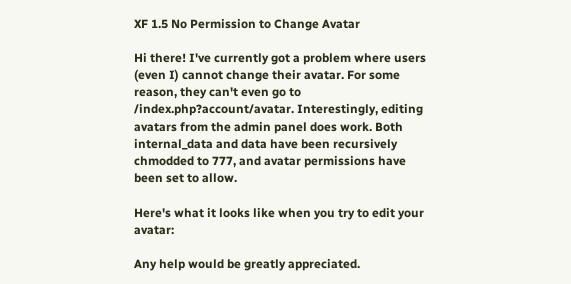XF 1.5 No Permission to Change Avatar

Hi there! I've currently got a problem where users (even I) cannot change their avatar. For some reason, they can't even go to /index.php?account/avatar. Interestingly, editing avatars from the admin panel does work. Both internal_data and data have been recursively chmodded to 777, and avatar permissions have been set to allow.

Here's what it looks like when you try to edit your avatar:

Any help would be greatly appreciated.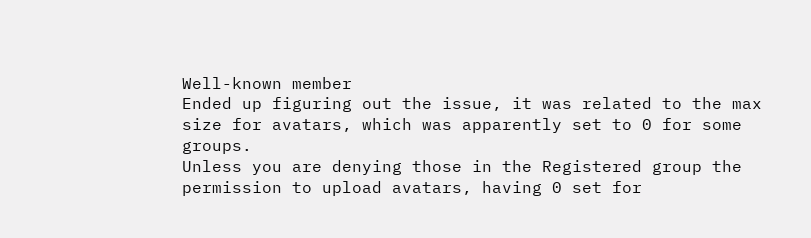Well-known member
Ended up figuring out the issue, it was related to the max size for avatars, which was apparently set to 0 for some groups.
Unless you are denying those in the Registered group the permission to upload avatars, having 0 set for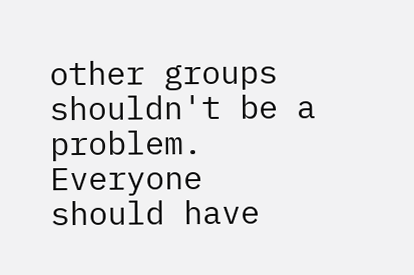other groups shouldn't be a problem. Everyone should have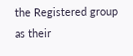the Registered group as their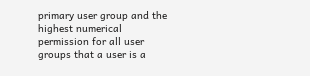primary user group and the highest numerical permission for all user groups that a user is a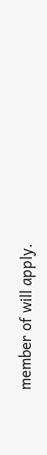member of will apply.